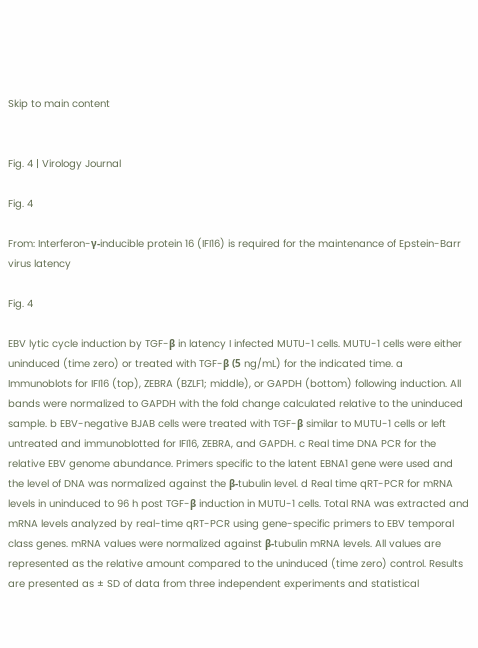Skip to main content


Fig. 4 | Virology Journal

Fig. 4

From: Interferon-γ-inducible protein 16 (IFI16) is required for the maintenance of Epstein-Barr virus latency

Fig. 4

EBV lytic cycle induction by TGF-β in latency I infected MUTU-1 cells. MUTU-1 cells were either uninduced (time zero) or treated with TGF-β (5 ng/mL) for the indicated time. a Immunoblots for IFI16 (top), ZEBRA (BZLF1; middle), or GAPDH (bottom) following induction. All bands were normalized to GAPDH with the fold change calculated relative to the uninduced sample. b EBV-negative BJAB cells were treated with TGF-β similar to MUTU-1 cells or left untreated and immunoblotted for IFI16, ZEBRA, and GAPDH. c Real time DNA PCR for the relative EBV genome abundance. Primers specific to the latent EBNA1 gene were used and the level of DNA was normalized against the β-tubulin level. d Real time qRT-PCR for mRNA levels in uninduced to 96 h post TGF-β induction in MUTU-1 cells. Total RNA was extracted and mRNA levels analyzed by real-time qRT-PCR using gene-specific primers to EBV temporal class genes. mRNA values were normalized against β-tubulin mRNA levels. All values are represented as the relative amount compared to the uninduced (time zero) control. Results are presented as ± SD of data from three independent experiments and statistical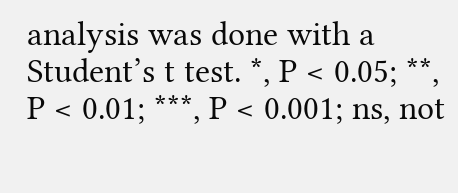analysis was done with a Student’s t test. *, P < 0.05; **, P < 0.01; ***, P < 0.001; ns, not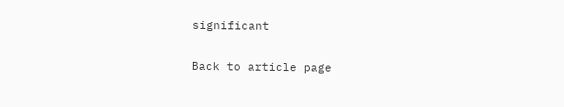significant

Back to article page